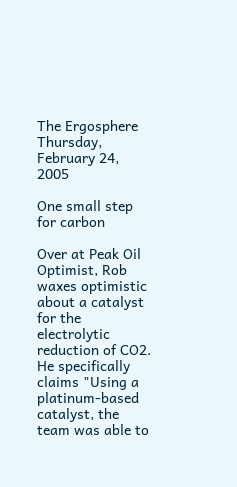The Ergosphere
Thursday, February 24, 2005

One small step for carbon

Over at Peak Oil Optimist, Rob waxes optimistic about a catalyst for the electrolytic reduction of CO2.  He specifically claims "Using a platinum-based catalyst, the team was able to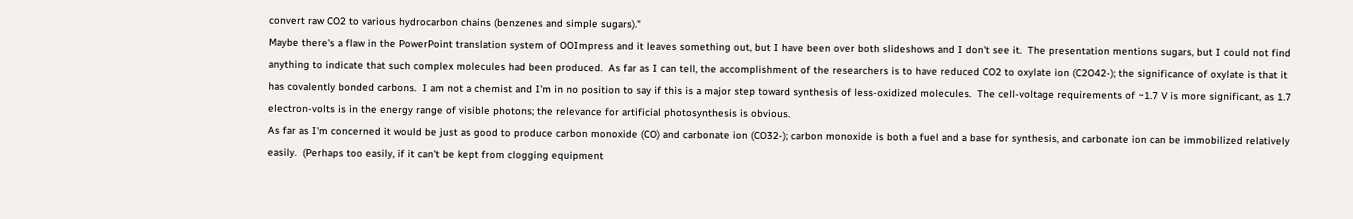convert raw CO2 to various hydrocarbon chains (benzenes and simple sugars)."
Maybe there's a flaw in the PowerPoint translation system of OOImpress and it leaves something out, but I have been over both slideshows and I don't see it.  The presentation mentions sugars, but I could not find anything to indicate that such complex molecules had been produced.  As far as I can tell, the accomplishment of the researchers is to have reduced CO2 to oxylate ion (C2O42-); the significance of oxylate is that it has covalently bonded carbons.  I am not a chemist and I'm in no position to say if this is a major step toward synthesis of less-oxidized molecules.  The cell-voltage requirements of ~1.7 V is more significant, as 1.7 electron-volts is in the energy range of visible photons; the relevance for artificial photosynthesis is obvious.
As far as I'm concerned it would be just as good to produce carbon monoxide (CO) and carbonate ion (CO32-); carbon monoxide is both a fuel and a base for synthesis, and carbonate ion can be immobilized relatively easily.  (Perhaps too easily, if it can't be kept from clogging equipment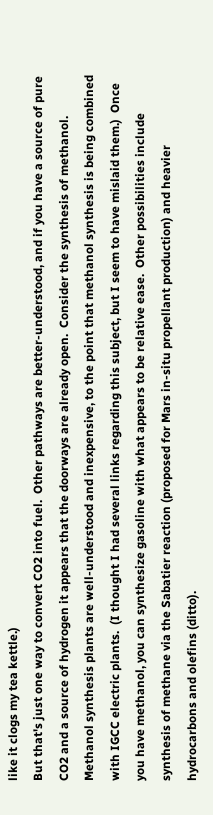like it clogs my tea kettle.)
But that's just one way to convert CO2 into fuel.  Other pathways are better-understood, and if you have a source of pure CO2 and a source of hydrogen it appears that the doorways are already open.  Consider the synthesis of methanol.  Methanol synthesis plants are well-understood and inexpensive, to the point that methanol synthesis is being combined with IGCC electric plants.  (I thought I had several links regarding this subject, but I seem to have mislaid them.)  Once you have methanol, you can synthesize gasoline with what appears to be relative ease.  Other possibilities include synthesis of methane via the Sabatier reaction (proposed for Mars in-situ propellant production) and heavier hydrocarbons and olefins (ditto).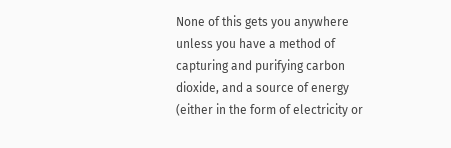None of this gets you anywhere unless you have a method of capturing and purifying carbon dioxide, and a source of energy (either in the form of electricity or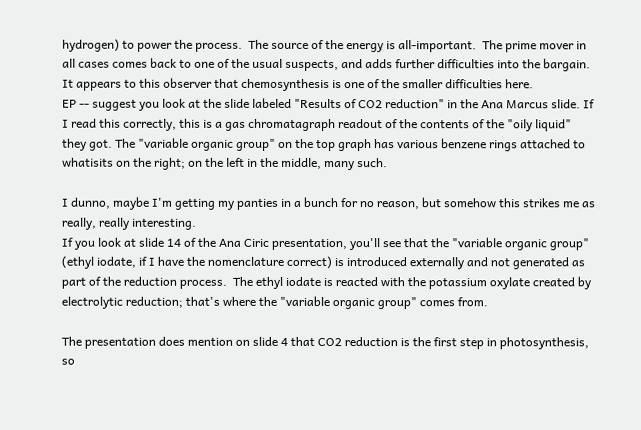hydrogen) to power the process.  The source of the energy is all-important.  The prime mover in all cases comes back to one of the usual suspects, and adds further difficulties into the bargain.  It appears to this observer that chemosynthesis is one of the smaller difficulties here.
EP -- suggest you look at the slide labeled "Results of CO2 reduction" in the Ana Marcus slide. If I read this correctly, this is a gas chromatagraph readout of the contents of the "oily liquid" they got. The "variable organic group" on the top graph has various benzene rings attached to whatisits on the right; on the left in the middle, many such.

I dunno, maybe I'm getting my panties in a bunch for no reason, but somehow this strikes me as really, really interesting.
If you look at slide 14 of the Ana Ciric presentation, you'll see that the "variable organic group" (ethyl iodate, if I have the nomenclature correct) is introduced externally and not generated as part of the reduction process.  The ethyl iodate is reacted with the potassium oxylate created by electrolytic reduction; that's where the "variable organic group" comes from.

The presentation does mention on slide 4 that CO2 reduction is the first step in photosynthesis, so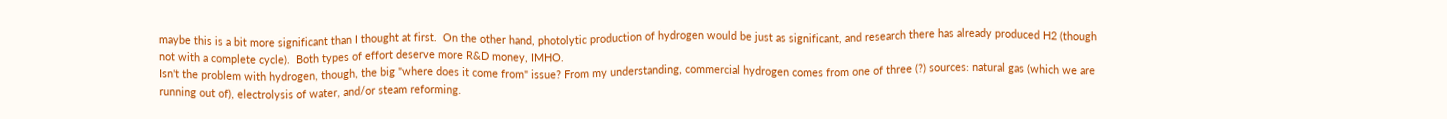maybe this is a bit more significant than I thought at first.  On the other hand, photolytic production of hydrogen would be just as significant, and research there has already produced H2 (though not with a complete cycle).  Both types of effort deserve more R&D money, IMHO.
Isn't the problem with hydrogen, though, the big "where does it come from" issue? From my understanding, commercial hydrogen comes from one of three (?) sources: natural gas (which we are running out of), electrolysis of water, and/or steam reforming.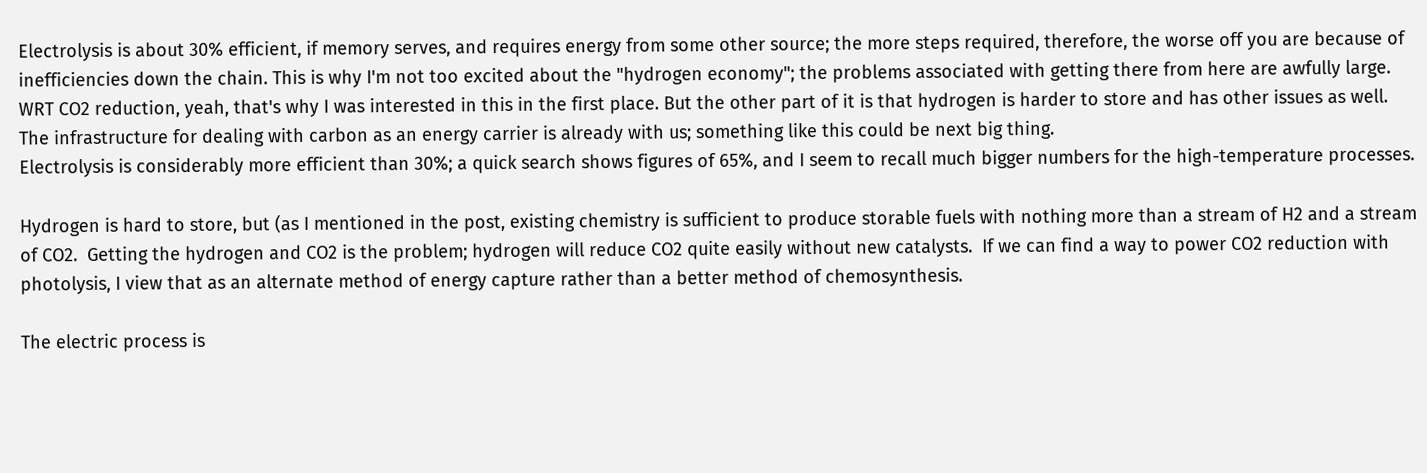Electrolysis is about 30% efficient, if memory serves, and requires energy from some other source; the more steps required, therefore, the worse off you are because of inefficiencies down the chain. This is why I'm not too excited about the "hydrogen economy"; the problems associated with getting there from here are awfully large.
WRT CO2 reduction, yeah, that's why I was interested in this in the first place. But the other part of it is that hydrogen is harder to store and has other issues as well. The infrastructure for dealing with carbon as an energy carrier is already with us; something like this could be next big thing.
Electrolysis is considerably more efficient than 30%; a quick search shows figures of 65%, and I seem to recall much bigger numbers for the high-temperature processes.

Hydrogen is hard to store, but (as I mentioned in the post, existing chemistry is sufficient to produce storable fuels with nothing more than a stream of H2 and a stream of CO2.  Getting the hydrogen and CO2 is the problem; hydrogen will reduce CO2 quite easily without new catalysts.  If we can find a way to power CO2 reduction with photolysis, I view that as an alternate method of energy capture rather than a better method of chemosynthesis.

The electric process is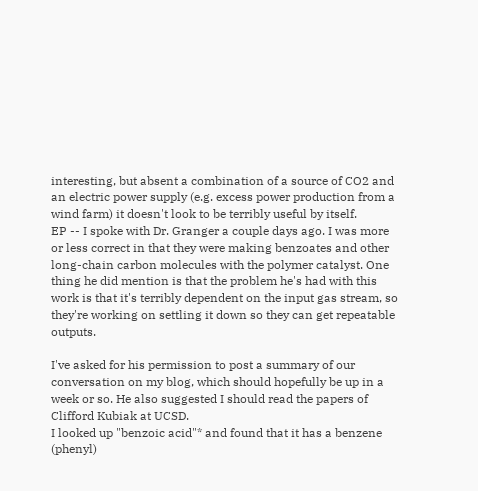interesting, but absent a combination of a source of CO2 and an electric power supply (e.g. excess power production from a wind farm) it doesn't look to be terribly useful by itself.
EP -- I spoke with Dr. Granger a couple days ago. I was more or less correct in that they were making benzoates and other long-chain carbon molecules with the polymer catalyst. One thing he did mention is that the problem he's had with this work is that it's terribly dependent on the input gas stream, so they're working on settling it down so they can get repeatable outputs.

I've asked for his permission to post a summary of our conversation on my blog, which should hopefully be up in a week or so. He also suggested I should read the papers of Clifford Kubiak at UCSD.
I looked up "benzoic acid"* and found that it has a benzene (phenyl)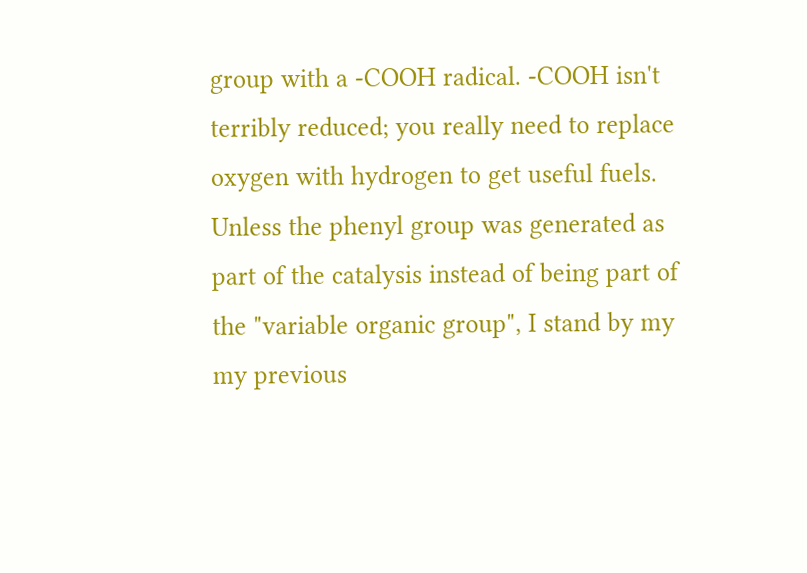group with a -COOH radical. -COOH isn't terribly reduced; you really need to replace oxygen with hydrogen to get useful fuels. Unless the phenyl group was generated as part of the catalysis instead of being part of the "variable organic group", I stand by my my previous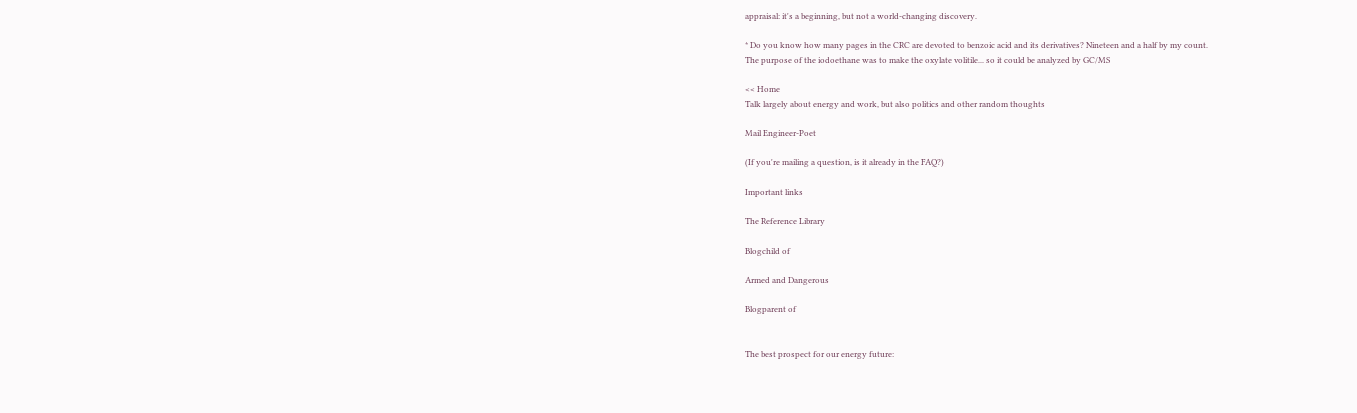appraisal: it's a beginning, but not a world-changing discovery.

* Do you know how many pages in the CRC are devoted to benzoic acid and its derivatives? Nineteen and a half by my count.
The purpose of the iodoethane was to make the oxylate volitile... so it could be analyzed by GC/MS

<< Home
Talk largely about energy and work, but also politics and other random thoughts

Mail Engineer-Poet

(If you're mailing a question, is it already in the FAQ?)

Important links

The Reference Library

Blogchild of

Armed and Dangerous

Blogparent of


The best prospect for our energy future: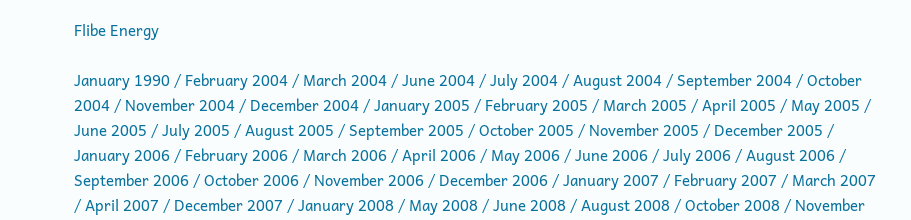Flibe Energy

January 1990 / February 2004 / March 2004 / June 2004 / July 2004 / August 2004 / September 2004 / October 2004 / November 2004 / December 2004 / January 2005 / February 2005 / March 2005 / April 2005 / May 2005 / June 2005 / July 2005 / August 2005 / September 2005 / October 2005 / November 2005 / December 2005 / January 2006 / February 2006 / March 2006 / April 2006 / May 2006 / June 2006 / July 2006 / August 2006 / September 2006 / October 2006 / November 2006 / December 2006 / January 2007 / February 2007 / March 2007 / April 2007 / December 2007 / January 2008 / May 2008 / June 2008 / August 2008 / October 2008 / November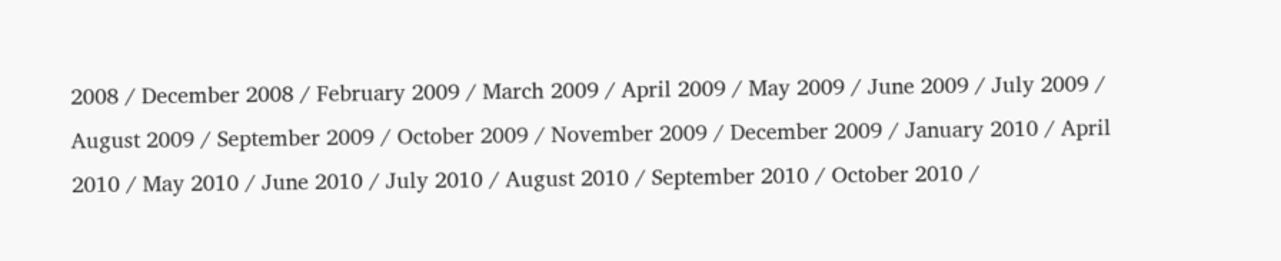2008 / December 2008 / February 2009 / March 2009 / April 2009 / May 2009 / June 2009 / July 2009 / August 2009 / September 2009 / October 2009 / November 2009 / December 2009 / January 2010 / April 2010 / May 2010 / June 2010 / July 2010 / August 2010 / September 2010 / October 2010 /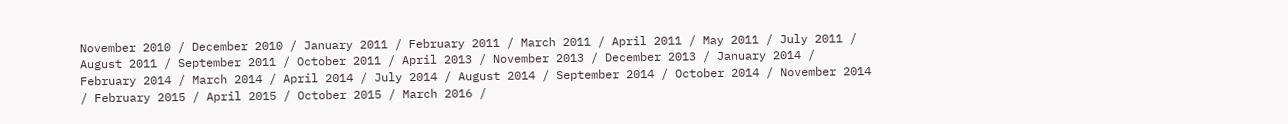November 2010 / December 2010 / January 2011 / February 2011 / March 2011 / April 2011 / May 2011 / July 2011 / August 2011 / September 2011 / October 2011 / April 2013 / November 2013 / December 2013 / January 2014 / February 2014 / March 2014 / April 2014 / July 2014 / August 2014 / September 2014 / October 2014 / November 2014 / February 2015 / April 2015 / October 2015 / March 2016 /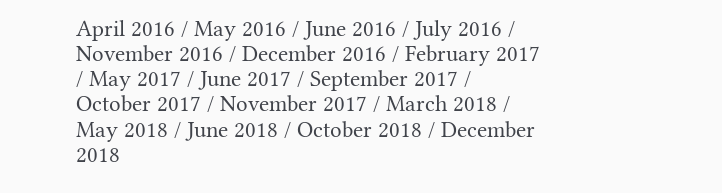April 2016 / May 2016 / June 2016 / July 2016 / November 2016 / December 2016 / February 2017 / May 2017 / June 2017 / September 2017 / October 2017 / November 2017 / March 2018 / May 2018 / June 2018 / October 2018 / December 2018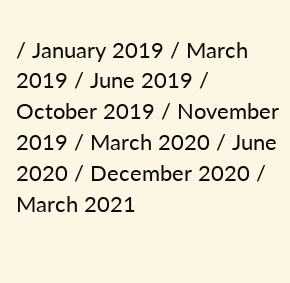/ January 2019 / March 2019 / June 2019 / October 2019 / November 2019 / March 2020 / June 2020 / December 2020 / March 2021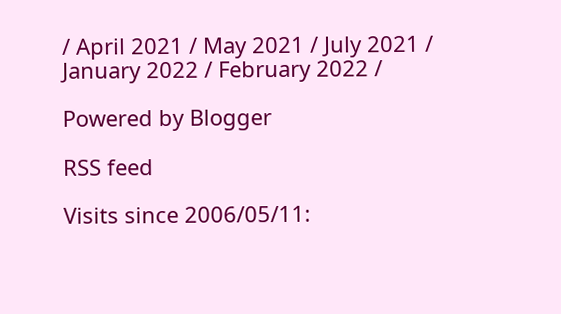/ April 2021 / May 2021 / July 2021 / January 2022 / February 2022 /

Powered by Blogger

RSS feed

Visits since 2006/05/11: